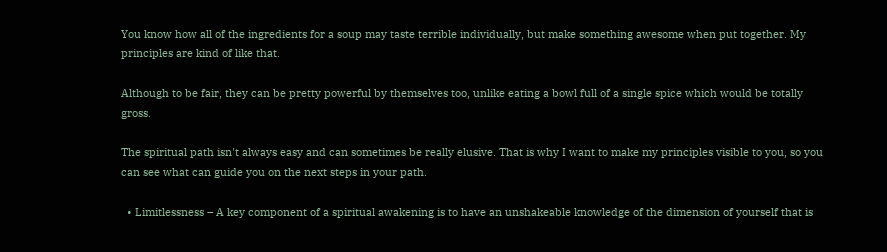You know how all of the ingredients for a soup may taste terrible individually, but make something awesome when put together. My principles are kind of like that.

Although to be fair, they can be pretty powerful by themselves too, unlike eating a bowl full of a single spice which would be totally gross.

The spiritual path isn't always easy and can sometimes be really elusive. That is why I want to make my principles visible to you, so you can see what can guide you on the next steps in your path.

  • Limitlessness – A key component of a spiritual awakening is to have an unshakeable knowledge of the dimension of yourself that is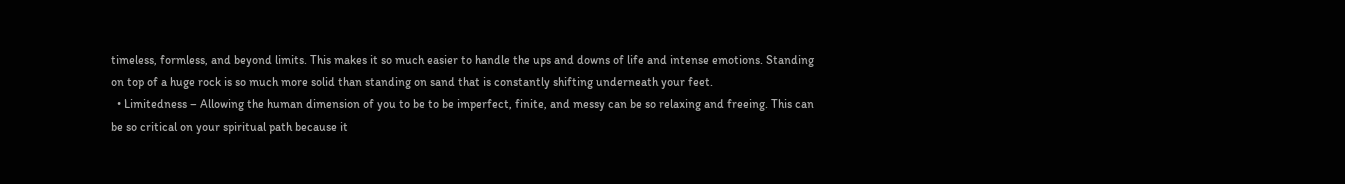timeless, formless, and beyond limits. This makes it so much easier to handle the ups and downs of life and intense emotions. Standing on top of a huge rock is so much more solid than standing on sand that is constantly shifting underneath your feet.
  • Limitedness – Allowing the human dimension of you to be to be imperfect, finite, and messy can be so relaxing and freeing. This can be so critical on your spiritual path because it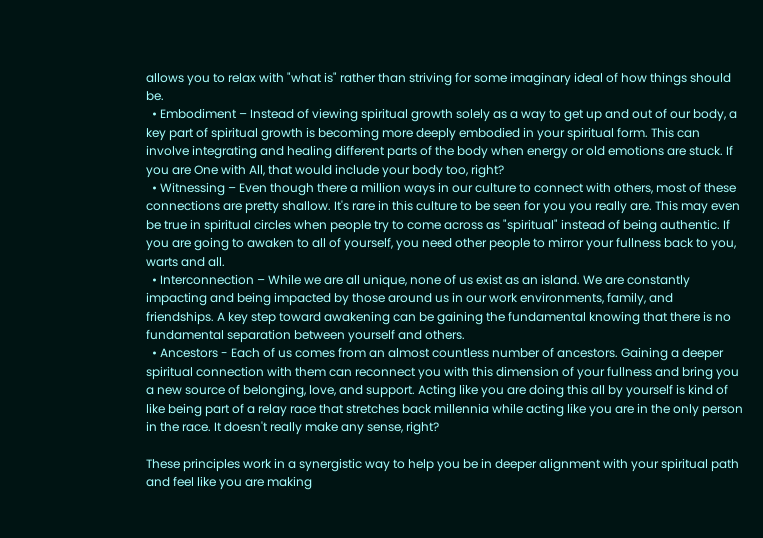allows you to relax with "what is" rather than striving for some imaginary ideal of how things should be.
  • Embodiment – Instead of viewing spiritual growth solely as a way to get up and out of our body, a key part of spiritual growth is becoming more deeply embodied in your spiritual form. This can involve integrating and healing different parts of the body when energy or old emotions are stuck. If you are One with All, that would include your body too, right?
  • Witnessing – Even though there a million ways in our culture to connect with others, most of these connections are pretty shallow. It's rare in this culture to be seen for you you really are. This may even be true in spiritual circles when people try to come across as "spiritual" instead of being authentic. If you are going to awaken to all of yourself, you need other people to mirror your fullness back to you, warts and all.
  • Interconnection – While we are all unique, none of us exist as an island. We are constantly impacting and being impacted by those around us in our work environments, family, and friendships. A key step toward awakening can be gaining the fundamental knowing that there is no fundamental separation between yourself and others.
  • Ancestors - Each of us comes from an almost countless number of ancestors. Gaining a deeper spiritual connection with them can reconnect you with this dimension of your fullness and bring you a new source of belonging, love, and support. Acting like you are doing this all by yourself is kind of like being part of a relay race that stretches back millennia while acting like you are in the only person in the race. It doesn't really make any sense, right?

These principles work in a synergistic way to help you be in deeper alignment with your spiritual path and feel like you are making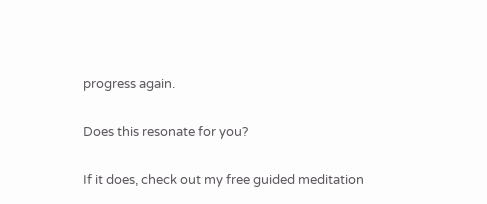progress again.

Does this resonate for you?

If it does, check out my free guided meditation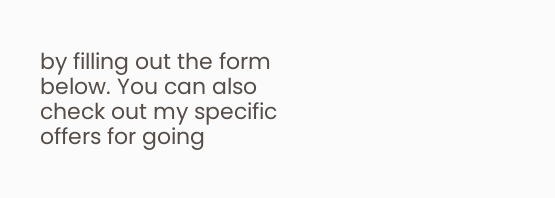by filling out the form below. You can also check out my specific offers for going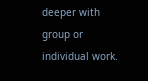deeper with group or individual work.